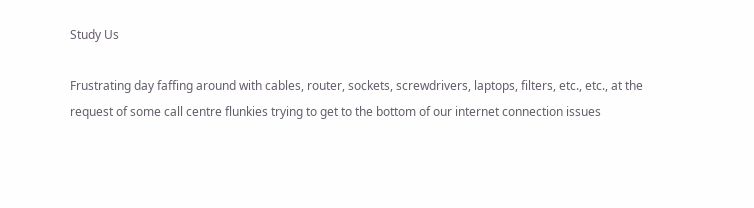Study Us

Frustrating day faffing around with cables, router, sockets, screwdrivers, laptops, filters, etc., etc., at the request of some call centre flunkies trying to get to the bottom of our internet connection issues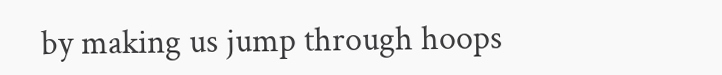by making us jump through hoops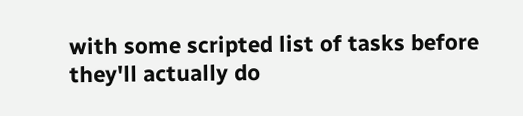with some scripted list of tasks before they'll actually do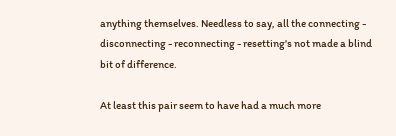anything themselves. Needless to say, all the connecting - disconnecting - reconnecting - resetting's not made a blind bit of difference.

At least this pair seem to have had a much more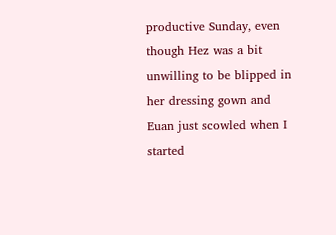productive Sunday, even though Hez was a bit unwilling to be blipped in her dressing gown and Euan just scowled when I started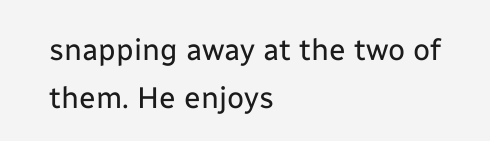snapping away at the two of them. He enjoys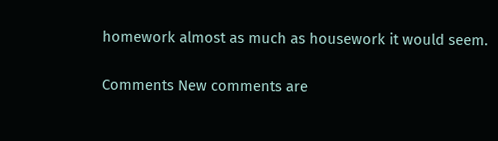homework almost as much as housework it would seem.

Comments New comments are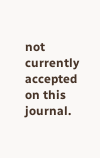not currently accepted on this journal.